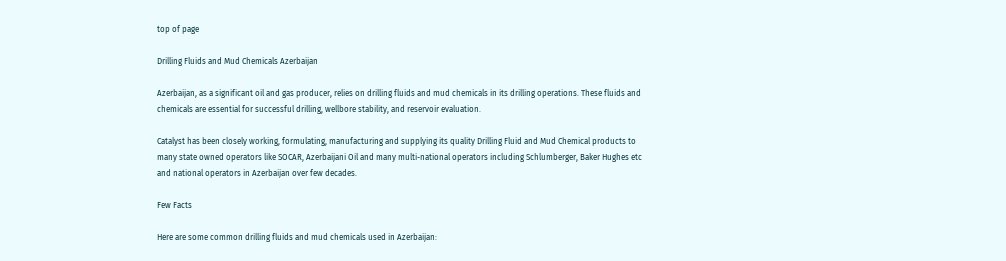top of page

Drilling Fluids and Mud Chemicals Azerbaijan

Azerbaijan, as a significant oil and gas producer, relies on drilling fluids and mud chemicals in its drilling operations. These fluids and chemicals are essential for successful drilling, wellbore stability, and reservoir evaluation.

Catalyst has been closely working, formulating, manufacturing and supplying its quality Drilling Fluid and Mud Chemical products to many state owned operators like SOCAR, Azerbaijani Oil and many multi-national operators including Schlumberger, Baker Hughes etc and national operators in Azerbaijan over few decades.

Few Facts

Here are some common drilling fluids and mud chemicals used in Azerbaijan: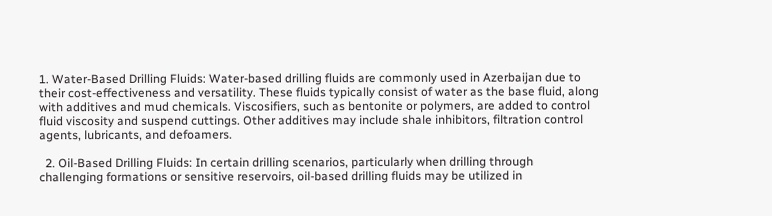1. Water-Based Drilling Fluids: Water-based drilling fluids are commonly used in Azerbaijan due to their cost-effectiveness and versatility. These fluids typically consist of water as the base fluid, along with additives and mud chemicals. Viscosifiers, such as bentonite or polymers, are added to control fluid viscosity and suspend cuttings. Other additives may include shale inhibitors, filtration control agents, lubricants, and defoamers.

  2. Oil-Based Drilling Fluids: In certain drilling scenarios, particularly when drilling through challenging formations or sensitive reservoirs, oil-based drilling fluids may be utilized in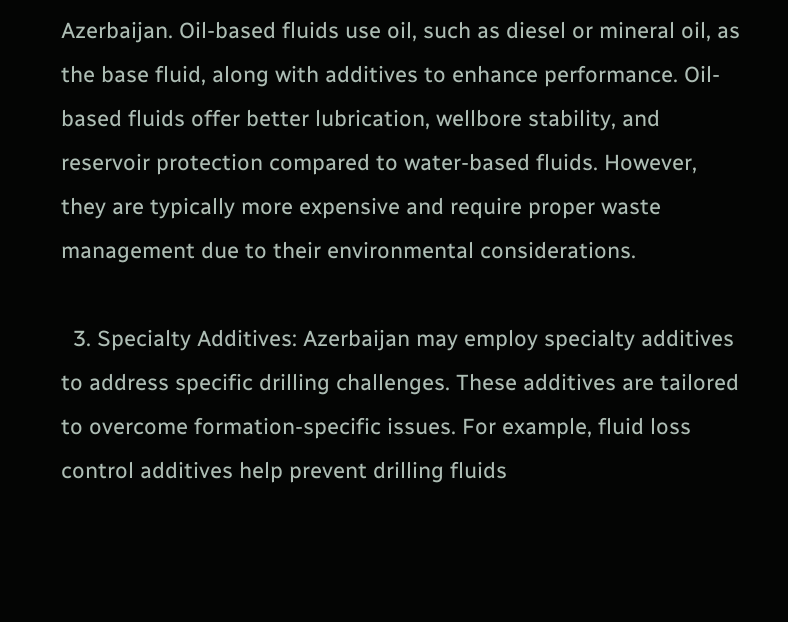Azerbaijan. Oil-based fluids use oil, such as diesel or mineral oil, as the base fluid, along with additives to enhance performance. Oil-based fluids offer better lubrication, wellbore stability, and reservoir protection compared to water-based fluids. However, they are typically more expensive and require proper waste management due to their environmental considerations.

  3. Specialty Additives: Azerbaijan may employ specialty additives to address specific drilling challenges. These additives are tailored to overcome formation-specific issues. For example, fluid loss control additives help prevent drilling fluids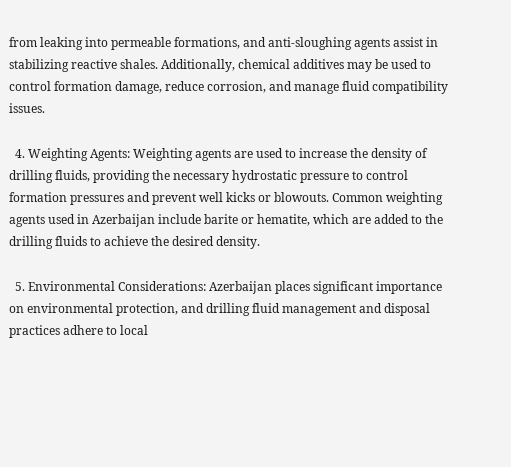from leaking into permeable formations, and anti-sloughing agents assist in stabilizing reactive shales. Additionally, chemical additives may be used to control formation damage, reduce corrosion, and manage fluid compatibility issues.

  4. Weighting Agents: Weighting agents are used to increase the density of drilling fluids, providing the necessary hydrostatic pressure to control formation pressures and prevent well kicks or blowouts. Common weighting agents used in Azerbaijan include barite or hematite, which are added to the drilling fluids to achieve the desired density.

  5. Environmental Considerations: Azerbaijan places significant importance on environmental protection, and drilling fluid management and disposal practices adhere to local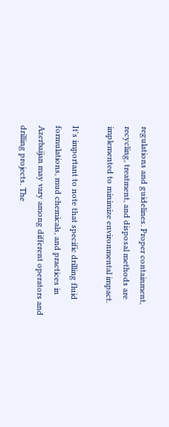regulations and guidelines. Proper containment, recycling, treatment, and disposal methods are implemented to minimize environmental impact.

It's important to note that specific drilling fluid formulations, mud chemicals, and practices in Azerbaijan may vary among different operators and drilling projects. The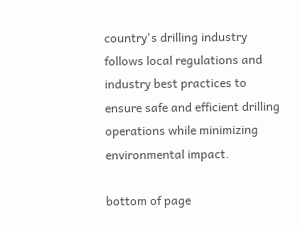country's drilling industry follows local regulations and industry best practices to ensure safe and efficient drilling operations while minimizing environmental impact.

bottom of page